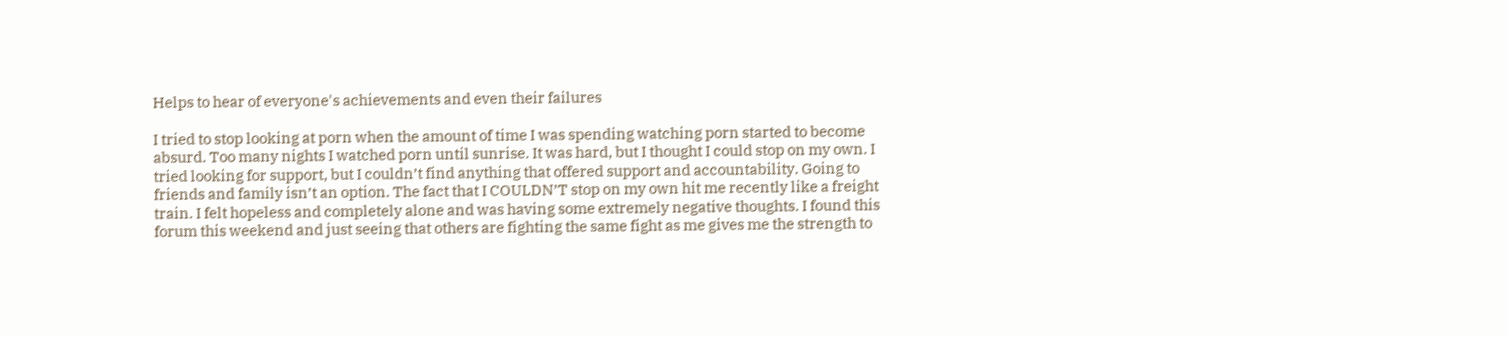Helps to hear of everyone's achievements and even their failures

I tried to stop looking at porn when the amount of time I was spending watching porn started to become absurd. Too many nights I watched porn until sunrise. It was hard, but I thought I could stop on my own. I tried looking for support, but I couldn’t find anything that offered support and accountability. Going to friends and family isn’t an option. The fact that I COULDN’T stop on my own hit me recently like a freight train. I felt hopeless and completely alone and was having some extremely negative thoughts. I found this forum this weekend and just seeing that others are fighting the same fight as me gives me the strength to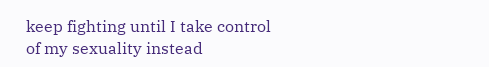keep fighting until I take control of my sexuality instead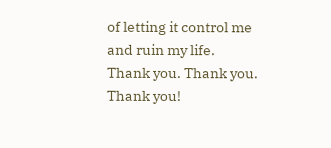of letting it control me and ruin my life. Thank you. Thank you. Thank you!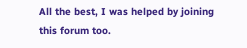All the best, I was helped by joining this forum too.